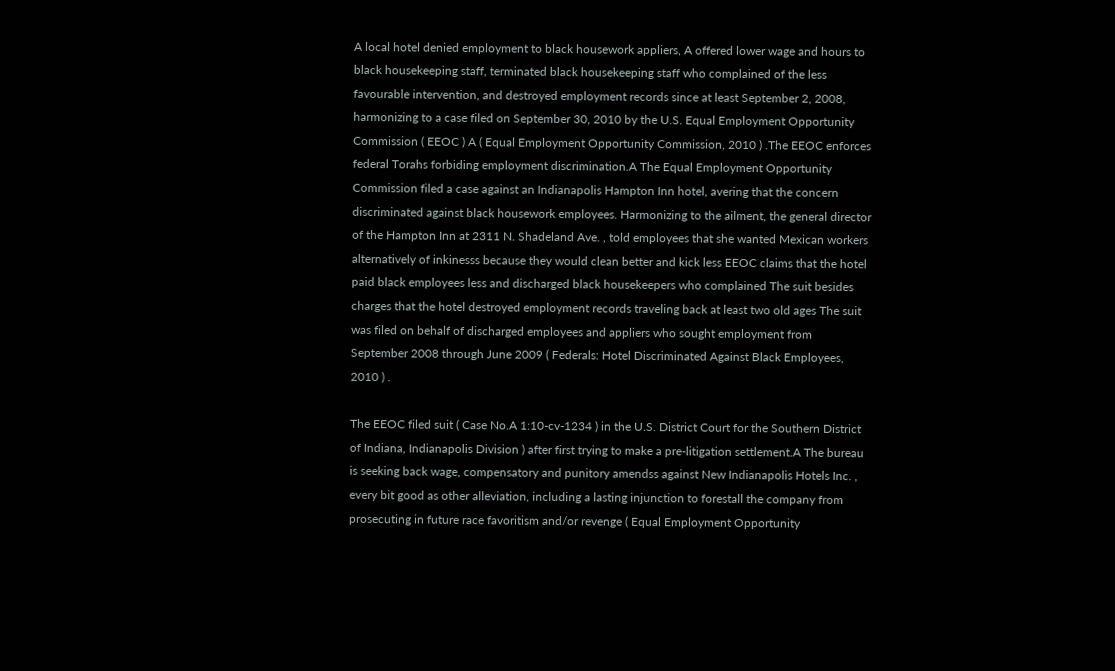A local hotel denied employment to black housework appliers, A offered lower wage and hours to black housekeeping staff, terminated black housekeeping staff who complained of the less favourable intervention, and destroyed employment records since at least September 2, 2008, harmonizing to a case filed on September 30, 2010 by the U.S. Equal Employment Opportunity Commission ( EEOC ) A ( Equal Employment Opportunity Commission, 2010 ) .The EEOC enforces federal Torahs forbiding employment discrimination.A The Equal Employment Opportunity Commission filed a case against an Indianapolis Hampton Inn hotel, avering that the concern discriminated against black housework employees. Harmonizing to the ailment, the general director of the Hampton Inn at 2311 N. Shadeland Ave. , told employees that she wanted Mexican workers alternatively of inkinesss because they would clean better and kick less EEOC claims that the hotel paid black employees less and discharged black housekeepers who complained The suit besides charges that the hotel destroyed employment records traveling back at least two old ages The suit was filed on behalf of discharged employees and appliers who sought employment from September 2008 through June 2009 ( Federals: Hotel Discriminated Against Black Employees, 2010 ) .

The EEOC filed suit ( Case No.A 1:10-cv-1234 ) in the U.S. District Court for the Southern District of Indiana, Indianapolis Division ) after first trying to make a pre-litigation settlement.A The bureau is seeking back wage, compensatory and punitory amendss against New Indianapolis Hotels Inc. , every bit good as other alleviation, including a lasting injunction to forestall the company from prosecuting in future race favoritism and/or revenge ( Equal Employment Opportunity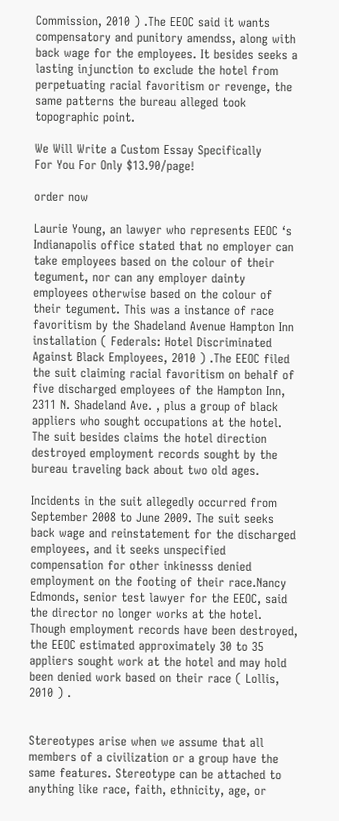Commission, 2010 ) .The EEOC said it wants compensatory and punitory amendss, along with back wage for the employees. It besides seeks a lasting injunction to exclude the hotel from perpetuating racial favoritism or revenge, the same patterns the bureau alleged took topographic point.

We Will Write a Custom Essay Specifically
For You For Only $13.90/page!

order now

Laurie Young, an lawyer who represents EEOC ‘s Indianapolis office stated that no employer can take employees based on the colour of their tegument, nor can any employer dainty employees otherwise based on the colour of their tegument. This was a instance of race favoritism by the Shadeland Avenue Hampton Inn installation ( Federals: Hotel Discriminated Against Black Employees, 2010 ) .The EEOC filed the suit claiming racial favoritism on behalf of five discharged employees of the Hampton Inn, 2311 N. Shadeland Ave. , plus a group of black appliers who sought occupations at the hotel. The suit besides claims the hotel direction destroyed employment records sought by the bureau traveling back about two old ages.

Incidents in the suit allegedly occurred from September 2008 to June 2009. The suit seeks back wage and reinstatement for the discharged employees, and it seeks unspecified compensation for other inkinesss denied employment on the footing of their race.Nancy Edmonds, senior test lawyer for the EEOC, said the director no longer works at the hotel. Though employment records have been destroyed, the EEOC estimated approximately 30 to 35 appliers sought work at the hotel and may hold been denied work based on their race ( Lollis, 2010 ) .


Stereotypes arise when we assume that all members of a civilization or a group have the same features. Stereotype can be attached to anything like race, faith, ethnicity, age, or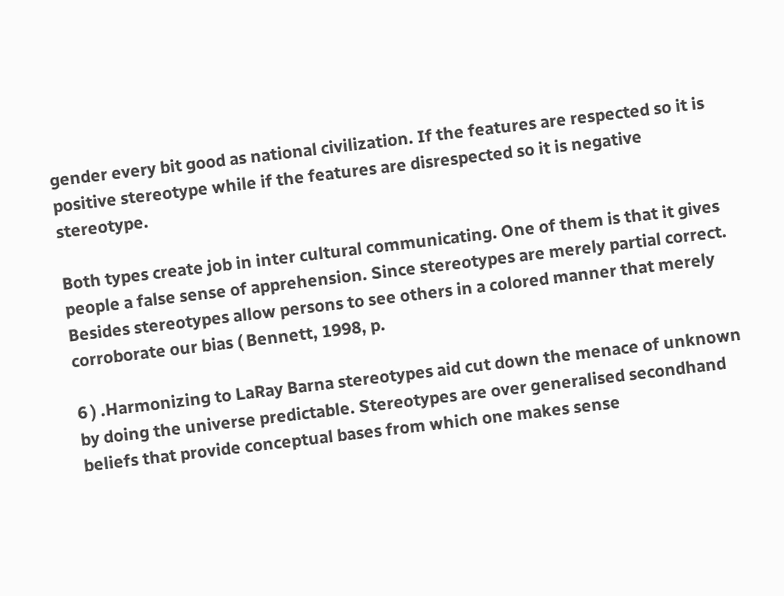gender every bit good as national civilization. If the features are respected so it is positive stereotype while if the features are disrespected so it is negative stereotype.

Both types create job in inter cultural communicating. One of them is that it gives people a false sense of apprehension. Since stereotypes are merely partial correct. Besides stereotypes allow persons to see others in a colored manner that merely corroborate our bias ( Bennett, 1998, p.

6 ) .Harmonizing to LaRay Barna stereotypes aid cut down the menace of unknown by doing the universe predictable. Stereotypes are over generalised secondhand beliefs that provide conceptual bases from which one makes sense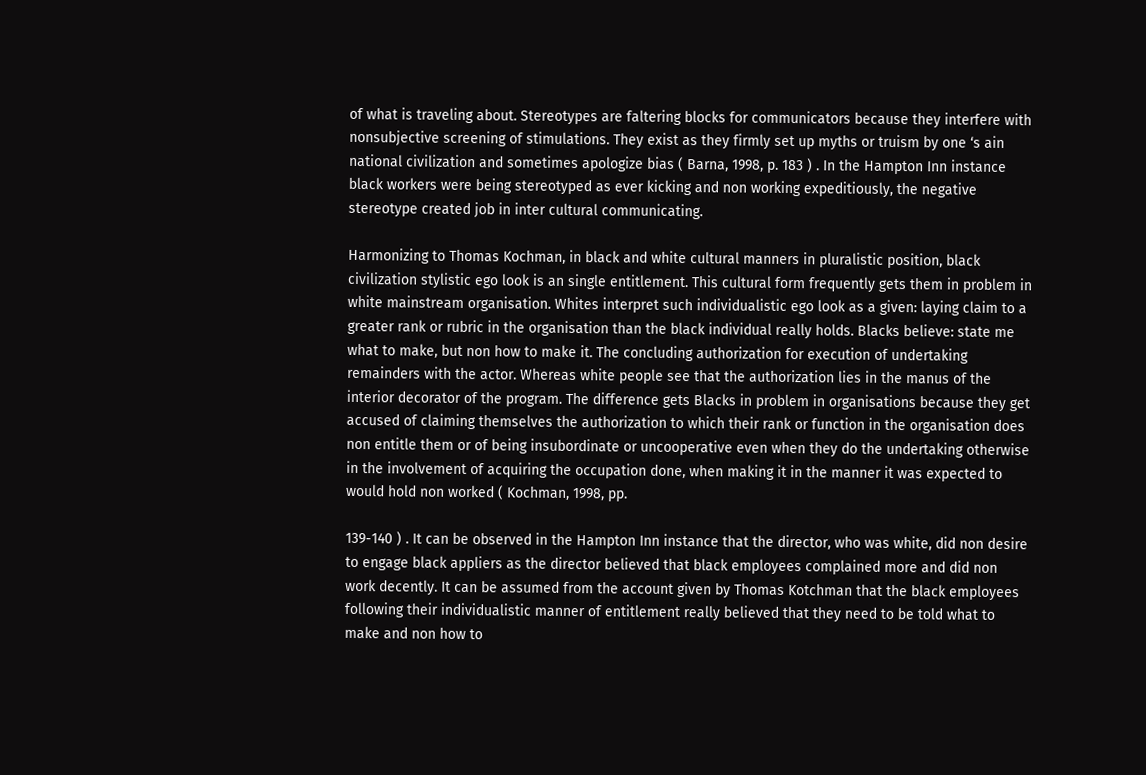of what is traveling about. Stereotypes are faltering blocks for communicators because they interfere with nonsubjective screening of stimulations. They exist as they firmly set up myths or truism by one ‘s ain national civilization and sometimes apologize bias ( Barna, 1998, p. 183 ) . In the Hampton Inn instance black workers were being stereotyped as ever kicking and non working expeditiously, the negative stereotype created job in inter cultural communicating.

Harmonizing to Thomas Kochman, in black and white cultural manners in pluralistic position, black civilization stylistic ego look is an single entitlement. This cultural form frequently gets them in problem in white mainstream organisation. Whites interpret such individualistic ego look as a given: laying claim to a greater rank or rubric in the organisation than the black individual really holds. Blacks believe: state me what to make, but non how to make it. The concluding authorization for execution of undertaking remainders with the actor. Whereas white people see that the authorization lies in the manus of the interior decorator of the program. The difference gets Blacks in problem in organisations because they get accused of claiming themselves the authorization to which their rank or function in the organisation does non entitle them or of being insubordinate or uncooperative even when they do the undertaking otherwise in the involvement of acquiring the occupation done, when making it in the manner it was expected to would hold non worked ( Kochman, 1998, pp.

139-140 ) . It can be observed in the Hampton Inn instance that the director, who was white, did non desire to engage black appliers as the director believed that black employees complained more and did non work decently. It can be assumed from the account given by Thomas Kotchman that the black employees following their individualistic manner of entitlement really believed that they need to be told what to make and non how to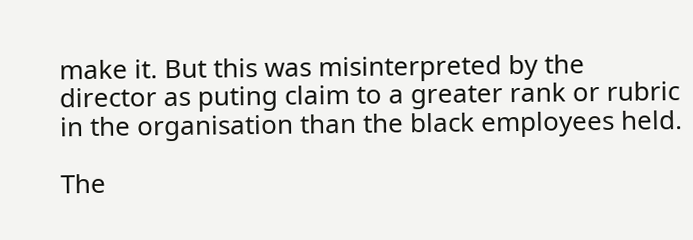make it. But this was misinterpreted by the director as puting claim to a greater rank or rubric in the organisation than the black employees held.

The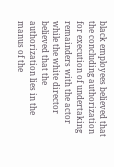black employees believed that the concluding authorization for execution of undertaking remainders with the actor while the white director believed that the authorization lies in the manus of the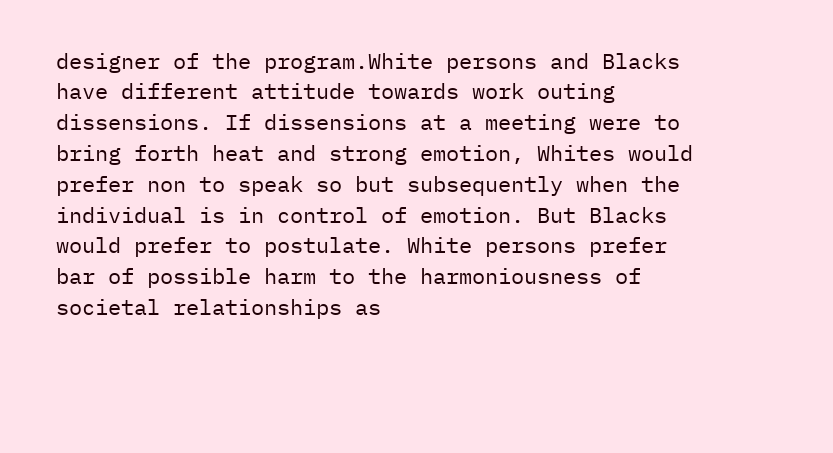designer of the program.White persons and Blacks have different attitude towards work outing dissensions. If dissensions at a meeting were to bring forth heat and strong emotion, Whites would prefer non to speak so but subsequently when the individual is in control of emotion. But Blacks would prefer to postulate. White persons prefer bar of possible harm to the harmoniousness of societal relationships as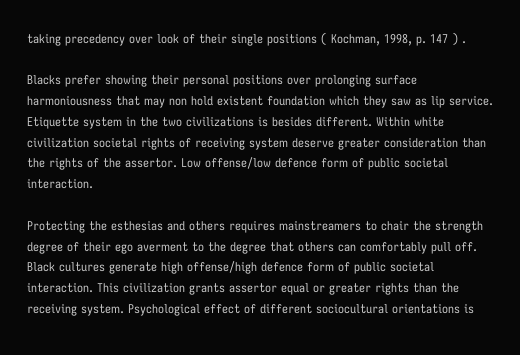taking precedency over look of their single positions ( Kochman, 1998, p. 147 ) .

Blacks prefer showing their personal positions over prolonging surface harmoniousness that may non hold existent foundation which they saw as lip service. Etiquette system in the two civilizations is besides different. Within white civilization societal rights of receiving system deserve greater consideration than the rights of the assertor. Low offense/low defence form of public societal interaction.

Protecting the esthesias and others requires mainstreamers to chair the strength degree of their ego averment to the degree that others can comfortably pull off. Black cultures generate high offense/high defence form of public societal interaction. This civilization grants assertor equal or greater rights than the receiving system. Psychological effect of different sociocultural orientations is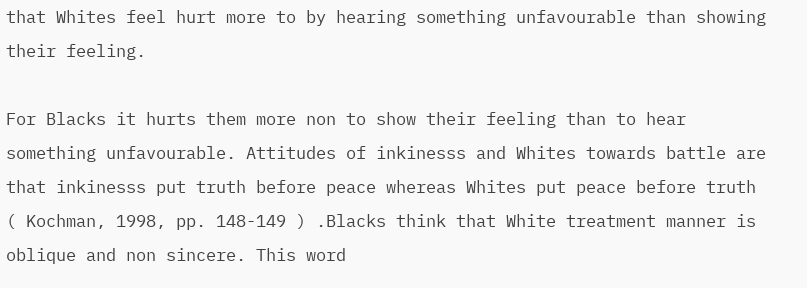that Whites feel hurt more to by hearing something unfavourable than showing their feeling.

For Blacks it hurts them more non to show their feeling than to hear something unfavourable. Attitudes of inkinesss and Whites towards battle are that inkinesss put truth before peace whereas Whites put peace before truth ( Kochman, 1998, pp. 148-149 ) .Blacks think that White treatment manner is oblique and non sincere. This word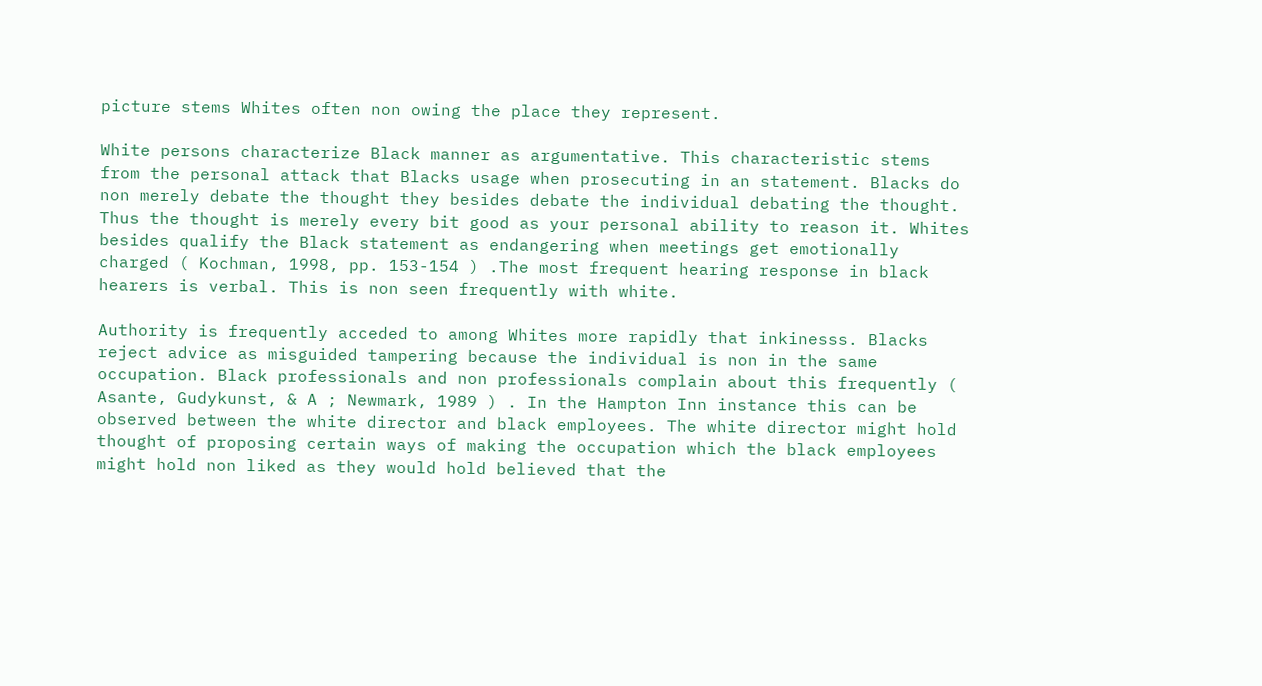picture stems Whites often non owing the place they represent.

White persons characterize Black manner as argumentative. This characteristic stems from the personal attack that Blacks usage when prosecuting in an statement. Blacks do non merely debate the thought they besides debate the individual debating the thought. Thus the thought is merely every bit good as your personal ability to reason it. Whites besides qualify the Black statement as endangering when meetings get emotionally charged ( Kochman, 1998, pp. 153-154 ) .The most frequent hearing response in black hearers is verbal. This is non seen frequently with white.

Authority is frequently acceded to among Whites more rapidly that inkinesss. Blacks reject advice as misguided tampering because the individual is non in the same occupation. Black professionals and non professionals complain about this frequently ( Asante, Gudykunst, & A ; Newmark, 1989 ) . In the Hampton Inn instance this can be observed between the white director and black employees. The white director might hold thought of proposing certain ways of making the occupation which the black employees might hold non liked as they would hold believed that the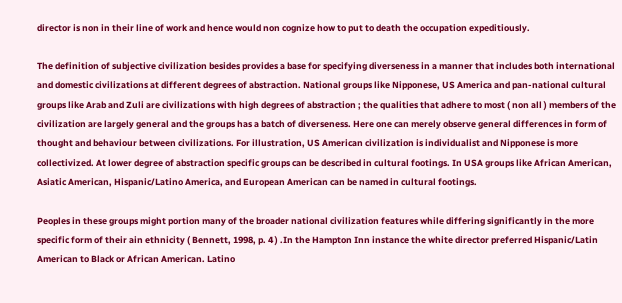director is non in their line of work and hence would non cognize how to put to death the occupation expeditiously.

The definition of subjective civilization besides provides a base for specifying diverseness in a manner that includes both international and domestic civilizations at different degrees of abstraction. National groups like Nipponese, US America and pan-national cultural groups like Arab and Zuli are civilizations with high degrees of abstraction ; the qualities that adhere to most ( non all ) members of the civilization are largely general and the groups has a batch of diverseness. Here one can merely observe general differences in form of thought and behaviour between civilizations. For illustration, US American civilization is individualist and Nipponese is more collectivized. At lower degree of abstraction specific groups can be described in cultural footings. In USA groups like African American, Asiatic American, Hispanic/Latino America, and European American can be named in cultural footings.

Peoples in these groups might portion many of the broader national civilization features while differing significantly in the more specific form of their ain ethnicity ( Bennett, 1998, p. 4 ) .In the Hampton Inn instance the white director preferred Hispanic/Latin American to Black or African American. Latino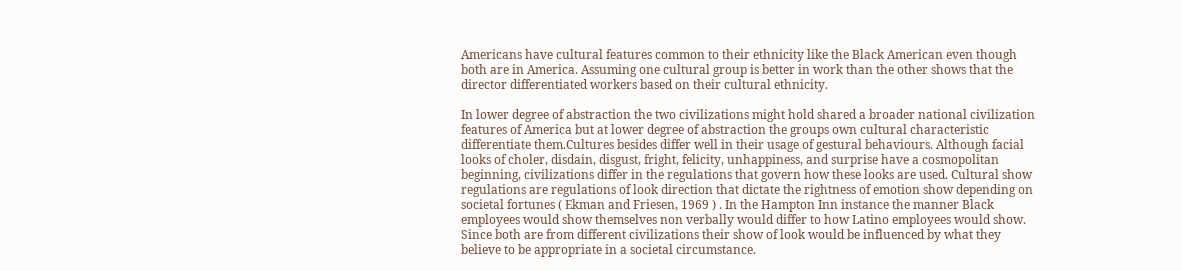Americans have cultural features common to their ethnicity like the Black American even though both are in America. Assuming one cultural group is better in work than the other shows that the director differentiated workers based on their cultural ethnicity.

In lower degree of abstraction the two civilizations might hold shared a broader national civilization features of America but at lower degree of abstraction the groups own cultural characteristic differentiate them.Cultures besides differ well in their usage of gestural behaviours. Although facial looks of choler, disdain, disgust, fright, felicity, unhappiness, and surprise have a cosmopolitan beginning, civilizations differ in the regulations that govern how these looks are used. Cultural show regulations are regulations of look direction that dictate the rightness of emotion show depending on societal fortunes ( Ekman and Friesen, 1969 ) . In the Hampton Inn instance the manner Black employees would show themselves non verbally would differ to how Latino employees would show. Since both are from different civilizations their show of look would be influenced by what they believe to be appropriate in a societal circumstance.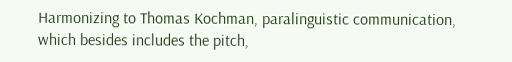Harmonizing to Thomas Kochman, paralinguistic communication, which besides includes the pitch,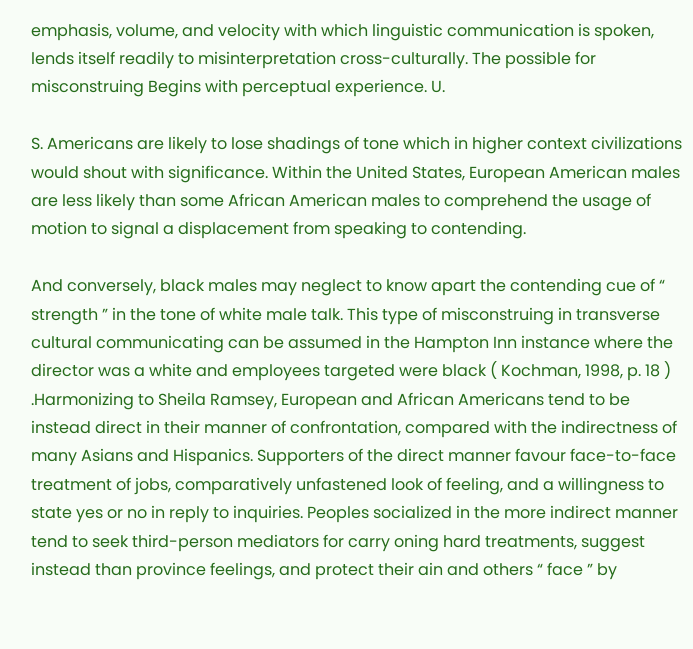emphasis, volume, and velocity with which linguistic communication is spoken, lends itself readily to misinterpretation cross-culturally. The possible for misconstruing Begins with perceptual experience. U.

S. Americans are likely to lose shadings of tone which in higher context civilizations would shout with significance. Within the United States, European American males are less likely than some African American males to comprehend the usage of motion to signal a displacement from speaking to contending.

And conversely, black males may neglect to know apart the contending cue of “ strength ” in the tone of white male talk. This type of misconstruing in transverse cultural communicating can be assumed in the Hampton Inn instance where the director was a white and employees targeted were black ( Kochman, 1998, p. 18 ) .Harmonizing to Sheila Ramsey, European and African Americans tend to be instead direct in their manner of confrontation, compared with the indirectness of many Asians and Hispanics. Supporters of the direct manner favour face-to-face treatment of jobs, comparatively unfastened look of feeling, and a willingness to state yes or no in reply to inquiries. Peoples socialized in the more indirect manner tend to seek third-person mediators for carry oning hard treatments, suggest instead than province feelings, and protect their ain and others “ face ” by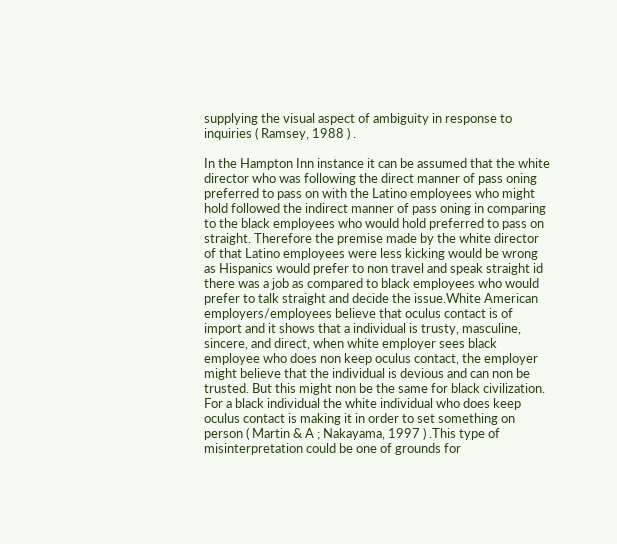supplying the visual aspect of ambiguity in response to inquiries ( Ramsey, 1988 ) .

In the Hampton Inn instance it can be assumed that the white director who was following the direct manner of pass oning preferred to pass on with the Latino employees who might hold followed the indirect manner of pass oning in comparing to the black employees who would hold preferred to pass on straight. Therefore the premise made by the white director of that Latino employees were less kicking would be wrong as Hispanics would prefer to non travel and speak straight id there was a job as compared to black employees who would prefer to talk straight and decide the issue.White American employers/employees believe that oculus contact is of import and it shows that a individual is trusty, masculine, sincere, and direct, when white employer sees black employee who does non keep oculus contact, the employer might believe that the individual is devious and can non be trusted. But this might non be the same for black civilization. For a black individual the white individual who does keep oculus contact is making it in order to set something on person ( Martin & A ; Nakayama, 1997 ) .This type of misinterpretation could be one of grounds for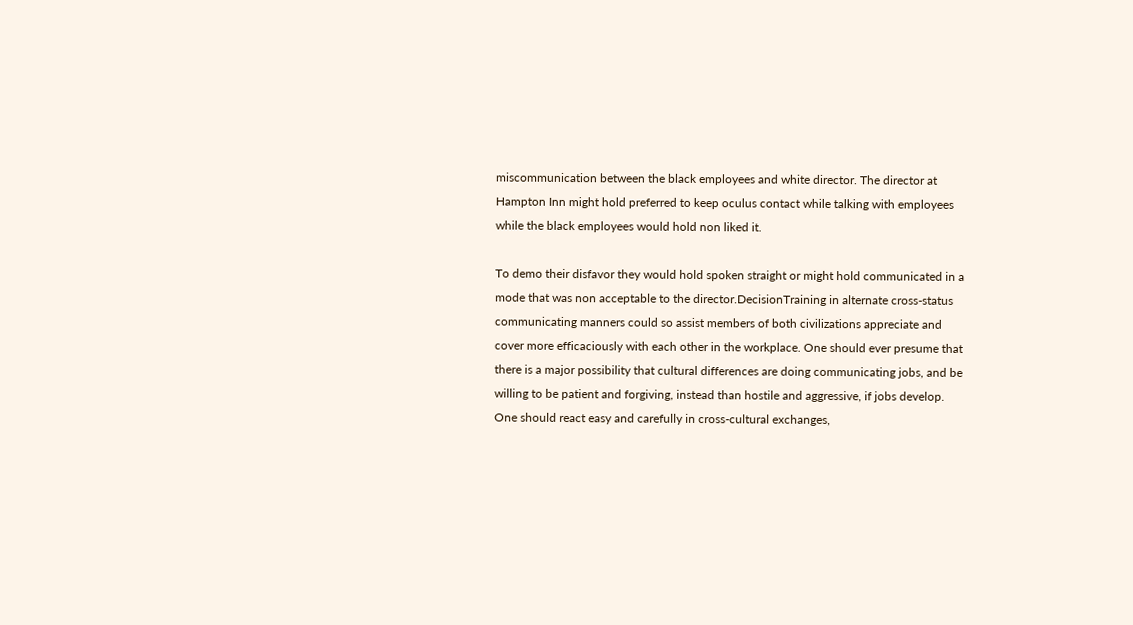miscommunication between the black employees and white director. The director at Hampton Inn might hold preferred to keep oculus contact while talking with employees while the black employees would hold non liked it.

To demo their disfavor they would hold spoken straight or might hold communicated in a mode that was non acceptable to the director.DecisionTraining in alternate cross-status communicating manners could so assist members of both civilizations appreciate and cover more efficaciously with each other in the workplace. One should ever presume that there is a major possibility that cultural differences are doing communicating jobs, and be willing to be patient and forgiving, instead than hostile and aggressive, if jobs develop. One should react easy and carefully in cross-cultural exchanges,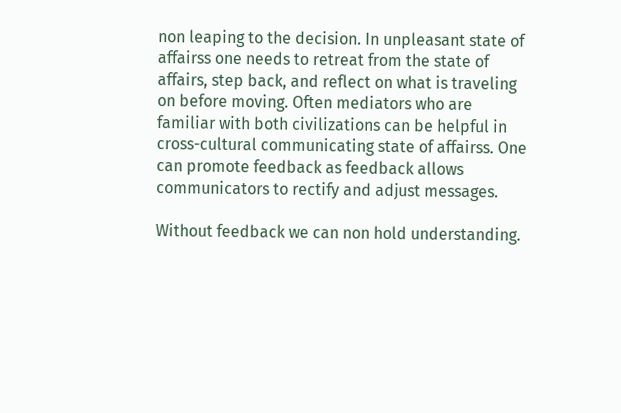non leaping to the decision. In unpleasant state of affairss one needs to retreat from the state of affairs, step back, and reflect on what is traveling on before moving. Often mediators who are familiar with both civilizations can be helpful in cross-cultural communicating state of affairss. One can promote feedback as feedback allows communicators to rectify and adjust messages.

Without feedback we can non hold understanding.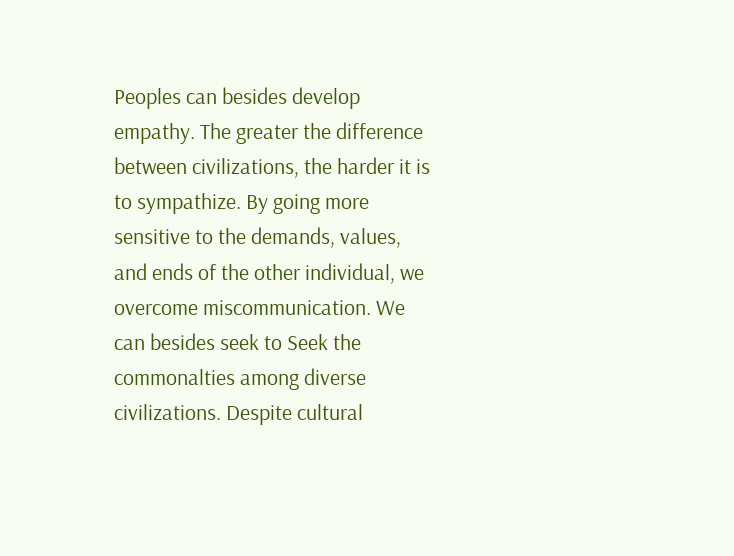Peoples can besides develop empathy. The greater the difference between civilizations, the harder it is to sympathize. By going more sensitive to the demands, values, and ends of the other individual, we overcome miscommunication. We can besides seek to Seek the commonalties among diverse civilizations. Despite cultural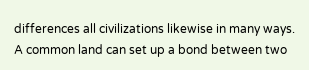differences all civilizations likewise in many ways. A common land can set up a bond between two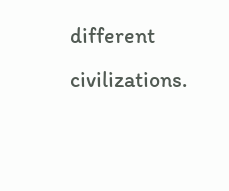different civilizations.